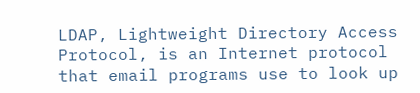LDAP, Lightweight Directory Access Protocol, is an Internet protocol that email programs use to look up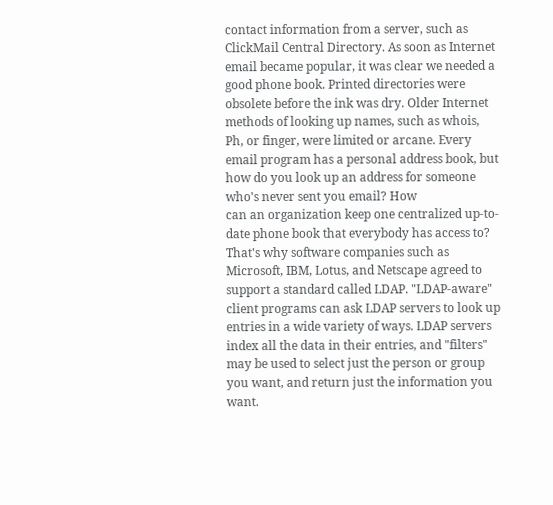contact information from a server, such as ClickMail Central Directory. As soon as Internet email became popular, it was clear we needed a good phone book. Printed directories were obsolete before the ink was dry. Older Internet methods of looking up names, such as whois, Ph, or finger, were limited or arcane. Every email program has a personal address book, but
how do you look up an address for someone who's never sent you email? How
can an organization keep one centralized up-to-date phone book that everybody has access to?
That's why software companies such as Microsoft, IBM, Lotus, and Netscape agreed to support a standard called LDAP. "LDAP-aware" client programs can ask LDAP servers to look up entries in a wide variety of ways. LDAP servers index all the data in their entries, and "filters" may be used to select just the person or group you want, and return just the information you want.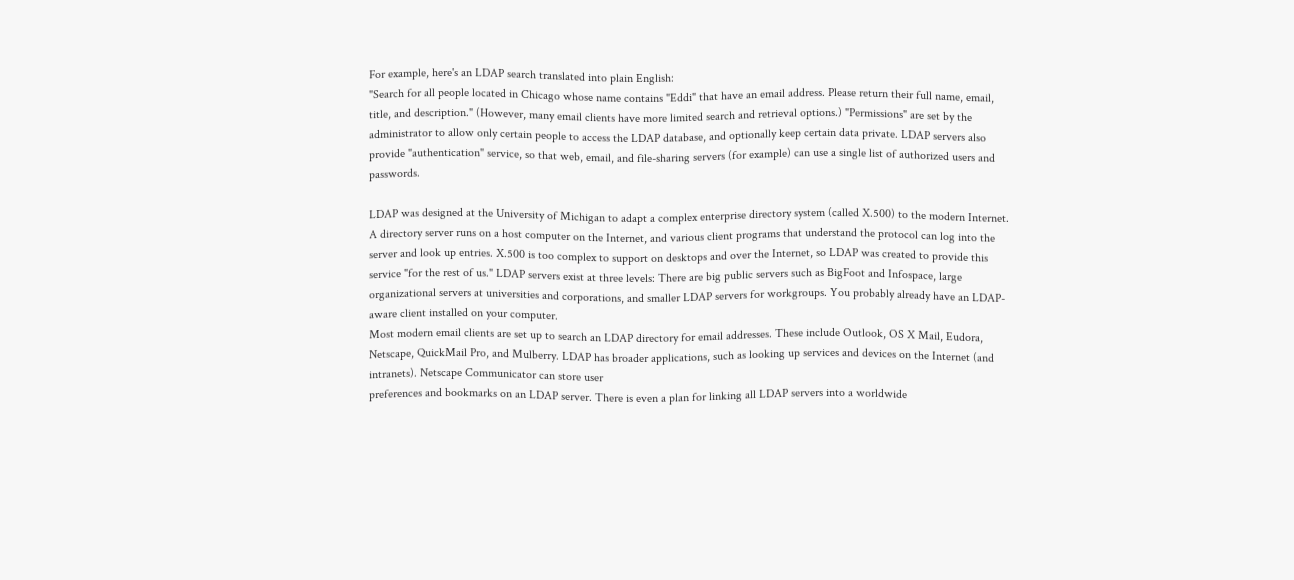For example, here's an LDAP search translated into plain English:
"Search for all people located in Chicago whose name contains "Eddi" that have an email address. Please return their full name, email, title, and description." (However, many email clients have more limited search and retrieval options.) "Permissions" are set by the administrator to allow only certain people to access the LDAP database, and optionally keep certain data private. LDAP servers also provide "authentication" service, so that web, email, and file-sharing servers (for example) can use a single list of authorized users and passwords.

LDAP was designed at the University of Michigan to adapt a complex enterprise directory system (called X.500) to the modern Internet. A directory server runs on a host computer on the Internet, and various client programs that understand the protocol can log into the server and look up entries. X.500 is too complex to support on desktops and over the Internet, so LDAP was created to provide this service "for the rest of us." LDAP servers exist at three levels: There are big public servers such as BigFoot and Infospace, large organizational servers at universities and corporations, and smaller LDAP servers for workgroups. You probably already have an LDAP-aware client installed on your computer.
Most modern email clients are set up to search an LDAP directory for email addresses. These include Outlook, OS X Mail, Eudora, Netscape, QuickMail Pro, and Mulberry. LDAP has broader applications, such as looking up services and devices on the Internet (and intranets). Netscape Communicator can store user
preferences and bookmarks on an LDAP server. There is even a plan for linking all LDAP servers into a worldwide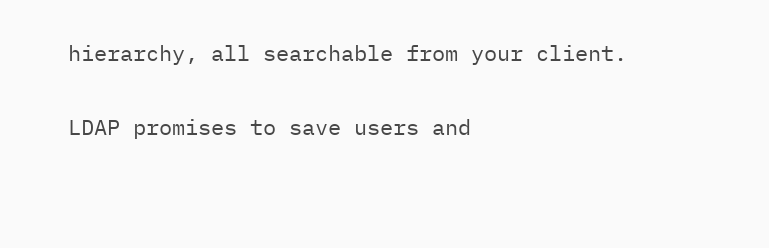hierarchy, all searchable from your client.

LDAP promises to save users and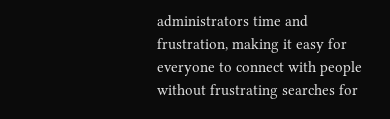administrators time and frustration, making it easy for everyone to connect with people without frustrating searches for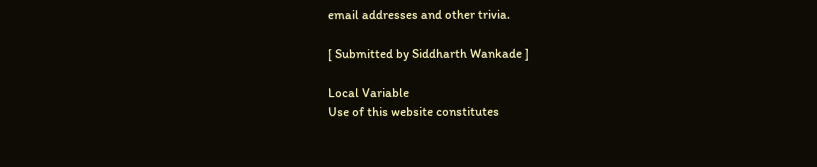email addresses and other trivia.

[ Submitted by Siddharth Wankade ]

Local Variable
Use of this website constitutes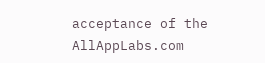acceptance of the AllAppLabs.com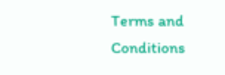Terms and Conditions